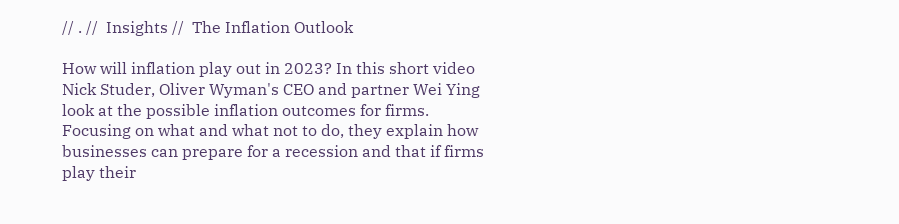// . //  Insights //  The Inflation Outlook

How will inflation play out in 2023? In this short video Nick Studer, Oliver Wyman's CEO and partner Wei Ying look at the possible inflation outcomes for firms. Focusing on what and what not to do, they explain how businesses can prepare for a recession and that if firms play their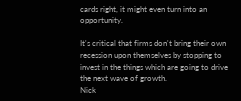cards right, it might even turn into an opportunity.

It's critical that firms don't bring their own recession upon themselves by stopping to invest in the things which are going to drive the next wave of growth.
Nick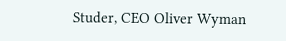Studer, CEO Oliver Wyman